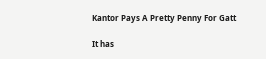Kantor Pays A Pretty Penny For Gatt

It has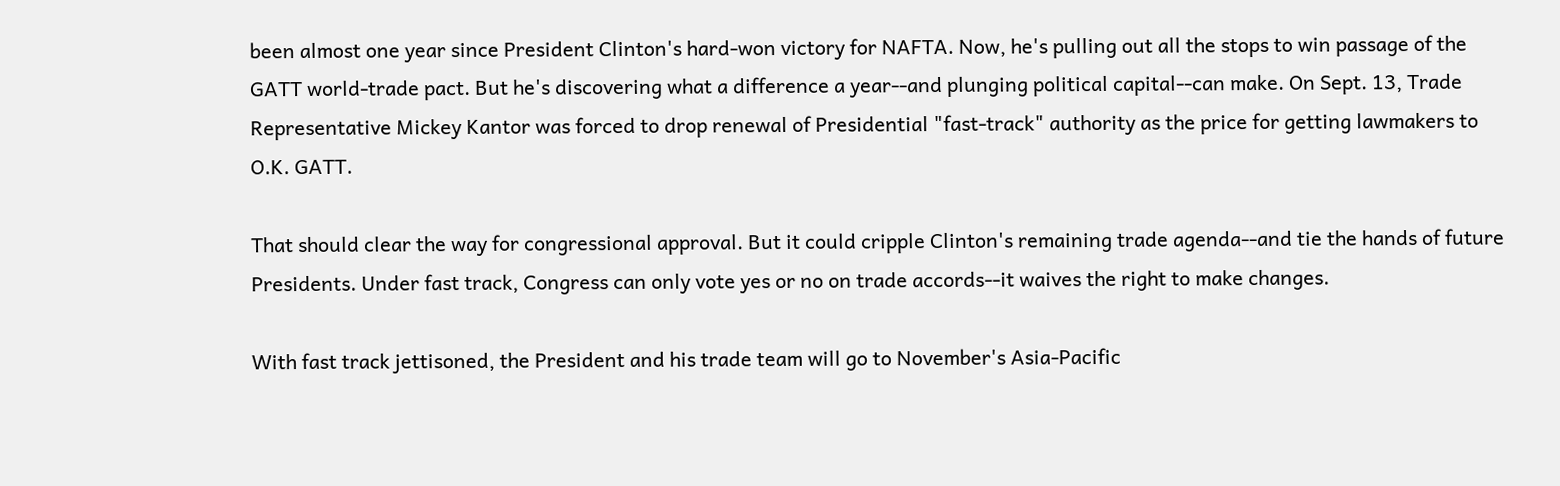been almost one year since President Clinton's hard-won victory for NAFTA. Now, he's pulling out all the stops to win passage of the GATT world-trade pact. But he's discovering what a difference a year--and plunging political capital--can make. On Sept. 13, Trade Representative Mickey Kantor was forced to drop renewal of Presidential "fast-track" authority as the price for getting lawmakers to O.K. GATT.

That should clear the way for congressional approval. But it could cripple Clinton's remaining trade agenda--and tie the hands of future Presidents. Under fast track, Congress can only vote yes or no on trade accords--it waives the right to make changes.

With fast track jettisoned, the President and his trade team will go to November's Asia-Pacific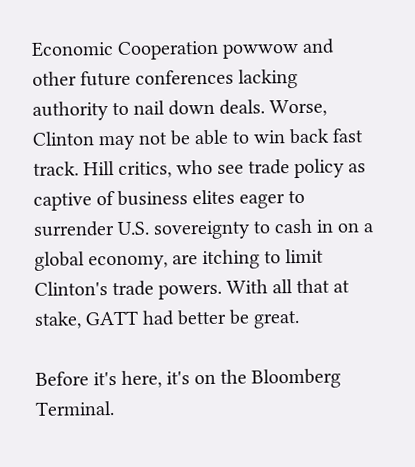Economic Cooperation powwow and other future conferences lacking authority to nail down deals. Worse, Clinton may not be able to win back fast track. Hill critics, who see trade policy as captive of business elites eager to surrender U.S. sovereignty to cash in on a global economy, are itching to limit Clinton's trade powers. With all that at stake, GATT had better be great.

Before it's here, it's on the Bloomberg Terminal.